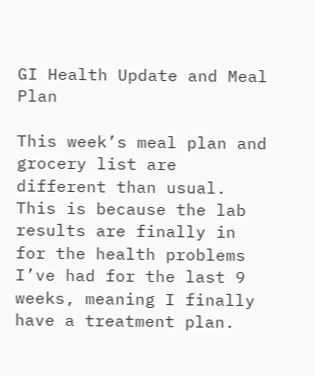GI Health Update and Meal Plan

This week’s meal plan and grocery list are different than usual. This is because the lab results are finally in for the health problems I’ve had for the last 9 weeks, meaning I finally have a treatment plan.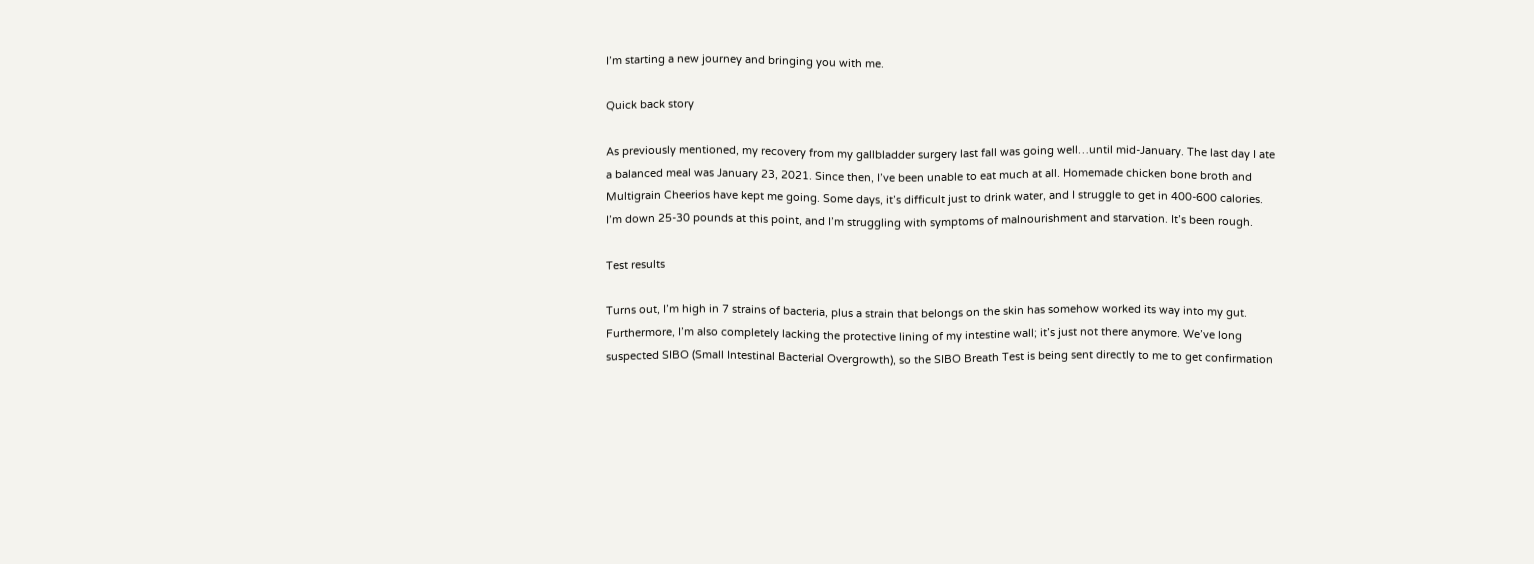I’m starting a new journey and bringing you with me.

Quick back story

As previously mentioned, my recovery from my gallbladder surgery last fall was going well…until mid-January. The last day I ate a balanced meal was January 23, 2021. Since then, I’ve been unable to eat much at all. Homemade chicken bone broth and Multigrain Cheerios have kept me going. Some days, it’s difficult just to drink water, and I struggle to get in 400-600 calories. I’m down 25-30 pounds at this point, and I’m struggling with symptoms of malnourishment and starvation. It’s been rough.

Test results

Turns out, I’m high in 7 strains of bacteria, plus a strain that belongs on the skin has somehow worked its way into my gut. Furthermore, I’m also completely lacking the protective lining of my intestine wall; it’s just not there anymore. We’ve long suspected SIBO (Small Intestinal Bacterial Overgrowth), so the SIBO Breath Test is being sent directly to me to get confirmation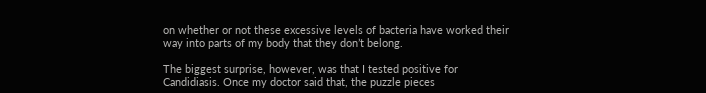on whether or not these excessive levels of bacteria have worked their way into parts of my body that they don’t belong.

The biggest surprise, however, was that I tested positive for Candidiasis. Once my doctor said that, the puzzle pieces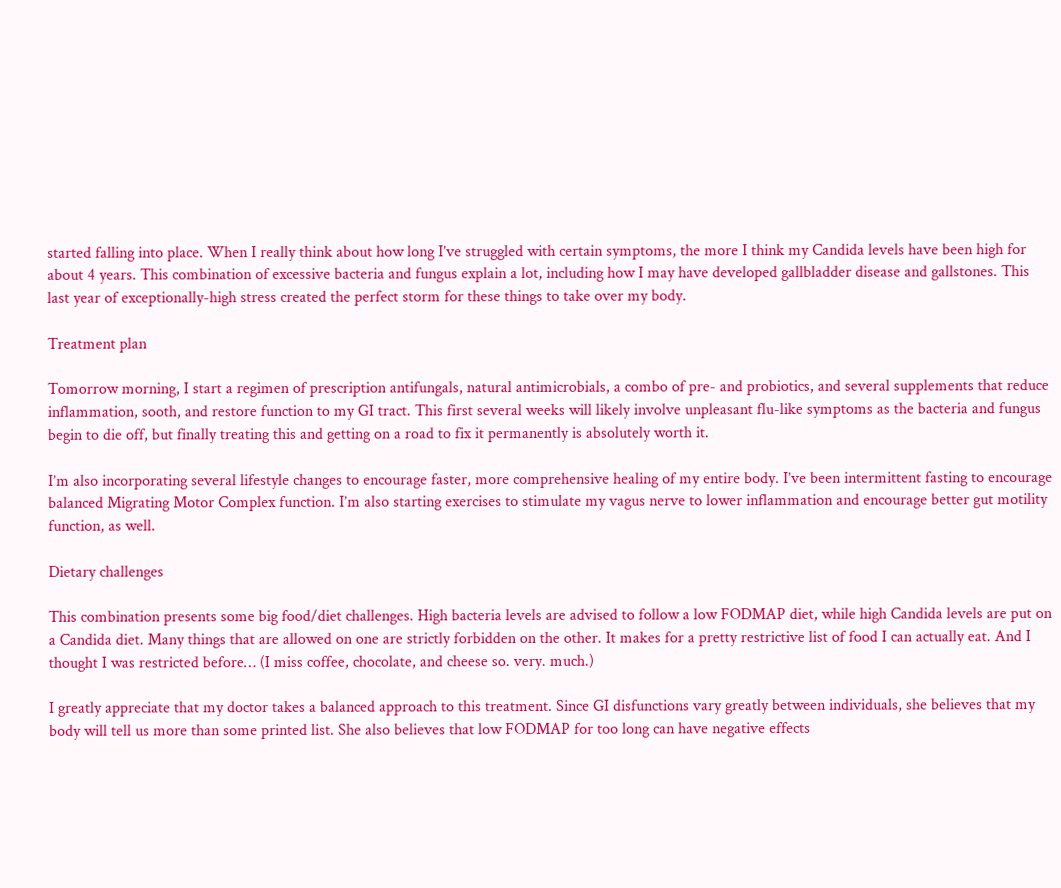started falling into place. When I really think about how long I’ve struggled with certain symptoms, the more I think my Candida levels have been high for about 4 years. This combination of excessive bacteria and fungus explain a lot, including how I may have developed gallbladder disease and gallstones. This last year of exceptionally-high stress created the perfect storm for these things to take over my body.

Treatment plan

Tomorrow morning, I start a regimen of prescription antifungals, natural antimicrobials, a combo of pre- and probiotics, and several supplements that reduce inflammation, sooth, and restore function to my GI tract. This first several weeks will likely involve unpleasant flu-like symptoms as the bacteria and fungus begin to die off, but finally treating this and getting on a road to fix it permanently is absolutely worth it.

I’m also incorporating several lifestyle changes to encourage faster, more comprehensive healing of my entire body. I’ve been intermittent fasting to encourage balanced Migrating Motor Complex function. I’m also starting exercises to stimulate my vagus nerve to lower inflammation and encourage better gut motility function, as well.

Dietary challenges

This combination presents some big food/diet challenges. High bacteria levels are advised to follow a low FODMAP diet, while high Candida levels are put on a Candida diet. Many things that are allowed on one are strictly forbidden on the other. It makes for a pretty restrictive list of food I can actually eat. And I thought I was restricted before… (I miss coffee, chocolate, and cheese so. very. much.)

I greatly appreciate that my doctor takes a balanced approach to this treatment. Since GI disfunctions vary greatly between individuals, she believes that my body will tell us more than some printed list. She also believes that low FODMAP for too long can have negative effects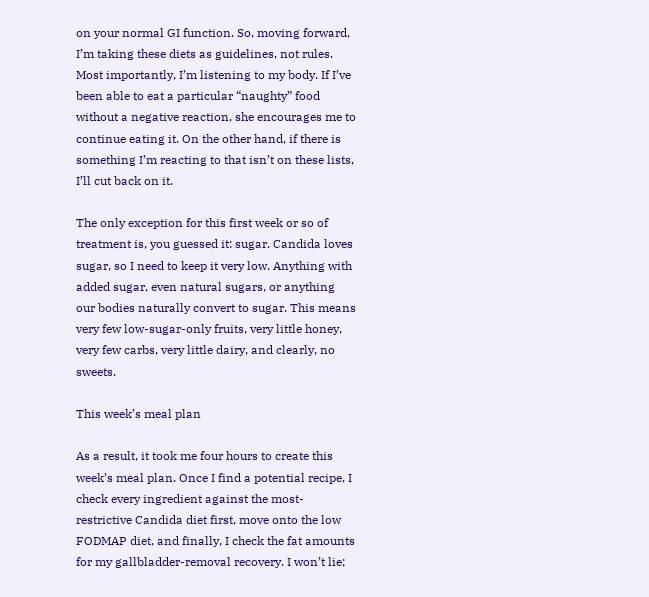on your normal GI function. So, moving forward, I’m taking these diets as guidelines, not rules. Most importantly, I’m listening to my body. If I’ve been able to eat a particular “naughty” food without a negative reaction, she encourages me to continue eating it. On the other hand, if there is something I’m reacting to that isn’t on these lists, I’ll cut back on it.

The only exception for this first week or so of treatment is, you guessed it: sugar. Candida loves sugar, so I need to keep it very low. Anything with added sugar, even natural sugars, or anything our bodies naturally convert to sugar. This means very few low-sugar-only fruits, very little honey, very few carbs, very little dairy, and clearly, no sweets.

This week’s meal plan

As a result, it took me four hours to create this week’s meal plan. Once I find a potential recipe, I check every ingredient against the most-restrictive Candida diet first, move onto the low FODMAP diet, and finally, I check the fat amounts for my gallbladder-removal recovery. I won’t lie;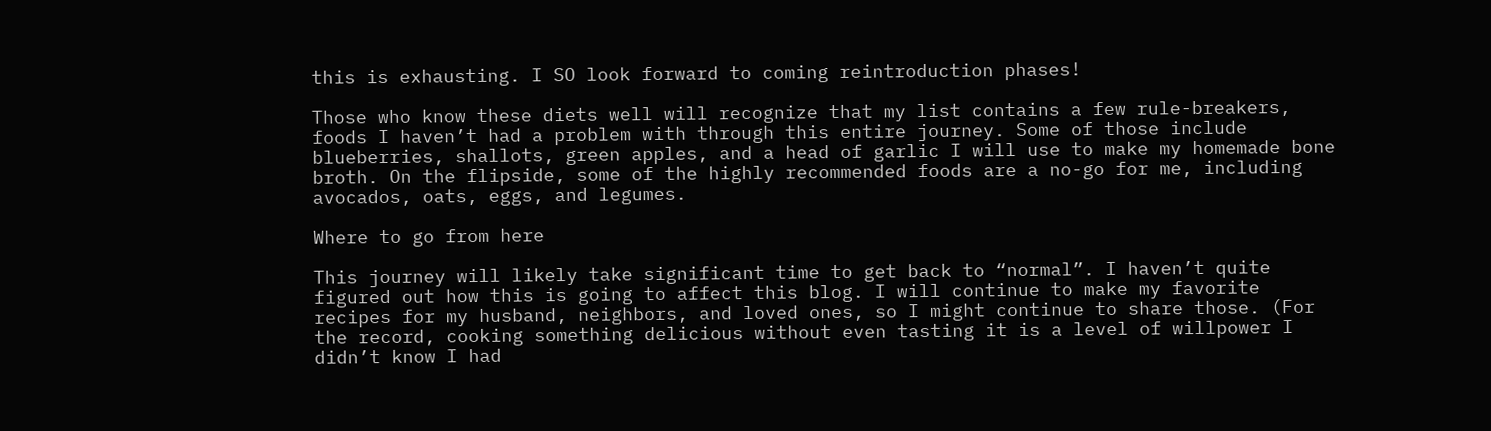this is exhausting. I SO look forward to coming reintroduction phases!

Those who know these diets well will recognize that my list contains a few rule-breakers, foods I haven’t had a problem with through this entire journey. Some of those include blueberries, shallots, green apples, and a head of garlic I will use to make my homemade bone broth. On the flipside, some of the highly recommended foods are a no-go for me, including avocados, oats, eggs, and legumes.

Where to go from here

This journey will likely take significant time to get back to “normal”. I haven’t quite figured out how this is going to affect this blog. I will continue to make my favorite recipes for my husband, neighbors, and loved ones, so I might continue to share those. (For the record, cooking something delicious without even tasting it is a level of willpower I didn’t know I had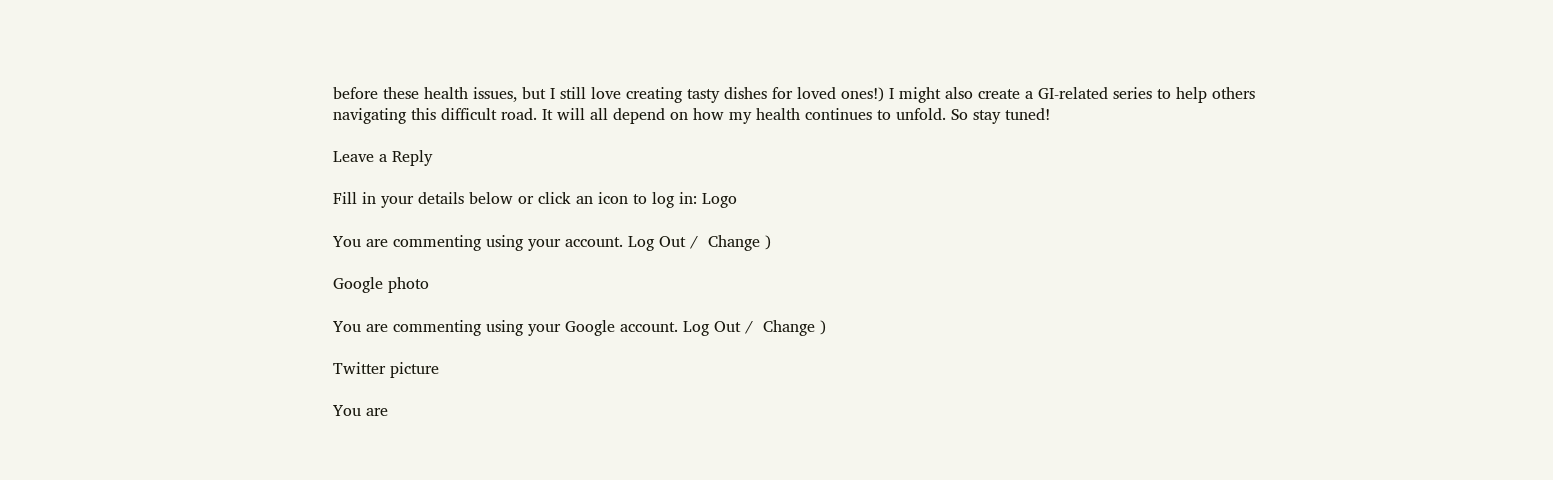before these health issues, but I still love creating tasty dishes for loved ones!) I might also create a GI-related series to help others navigating this difficult road. It will all depend on how my health continues to unfold. So stay tuned!

Leave a Reply

Fill in your details below or click an icon to log in: Logo

You are commenting using your account. Log Out /  Change )

Google photo

You are commenting using your Google account. Log Out /  Change )

Twitter picture

You are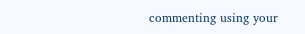commenting using your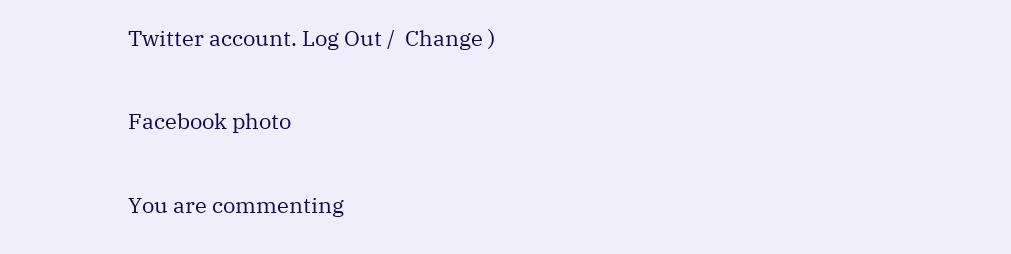Twitter account. Log Out /  Change )

Facebook photo

You are commenting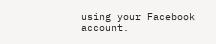using your Facebook account.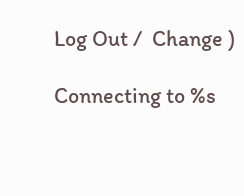Log Out /  Change )

Connecting to %s